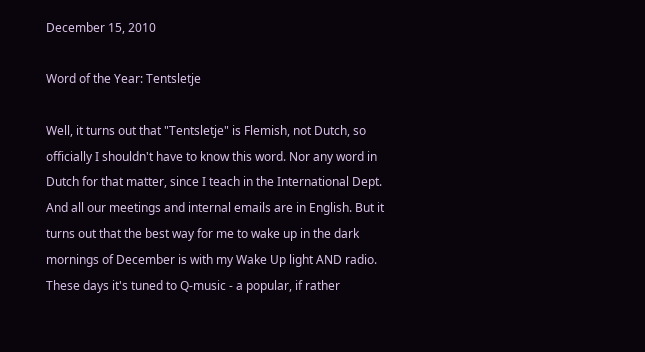December 15, 2010

Word of the Year: Tentsletje

Well, it turns out that "Tentsletje" is Flemish, not Dutch, so officially I shouldn't have to know this word. Nor any word in Dutch for that matter, since I teach in the International Dept. And all our meetings and internal emails are in English. But it turns out that the best way for me to wake up in the dark mornings of December is with my Wake Up light AND radio. These days it's tuned to Q-music - a popular, if rather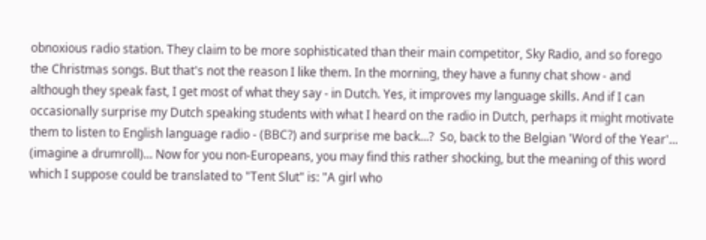obnoxious radio station. They claim to be more sophisticated than their main competitor, Sky Radio, and so forego the Christmas songs. But that's not the reason I like them. In the morning, they have a funny chat show - and although they speak fast, I get most of what they say - in Dutch. Yes, it improves my language skills. And if I can occasionally surprise my Dutch speaking students with what I heard on the radio in Dutch, perhaps it might motivate them to listen to English language radio - (BBC?) and surprise me back...?  So, back to the Belgian 'Word of the Year'... (imagine a drumroll)... Now for you non-Europeans, you may find this rather shocking, but the meaning of this word which I suppose could be translated to "Tent Slut" is: "A girl who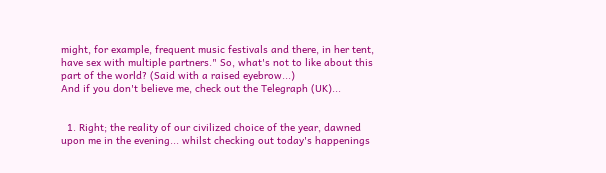might, for example, frequent music festivals and there, in her tent, have sex with multiple partners." So, what's not to like about this part of the world? (Said with a raised eyebrow...)
And if you don't believe me, check out the Telegraph (UK)...


  1. Right; the reality of our civilized choice of the year, dawned upon me in the evening... whilst checking out today's happenings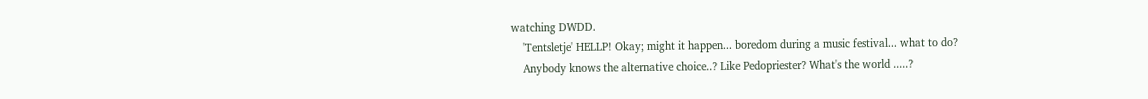watching DWDD.
    'Tentsletje' HELLP! Okay; might it happen... boredom during a music festival... what to do?
    Anybody knows the alternative choice..? Like Pedopriester? What's the world .....?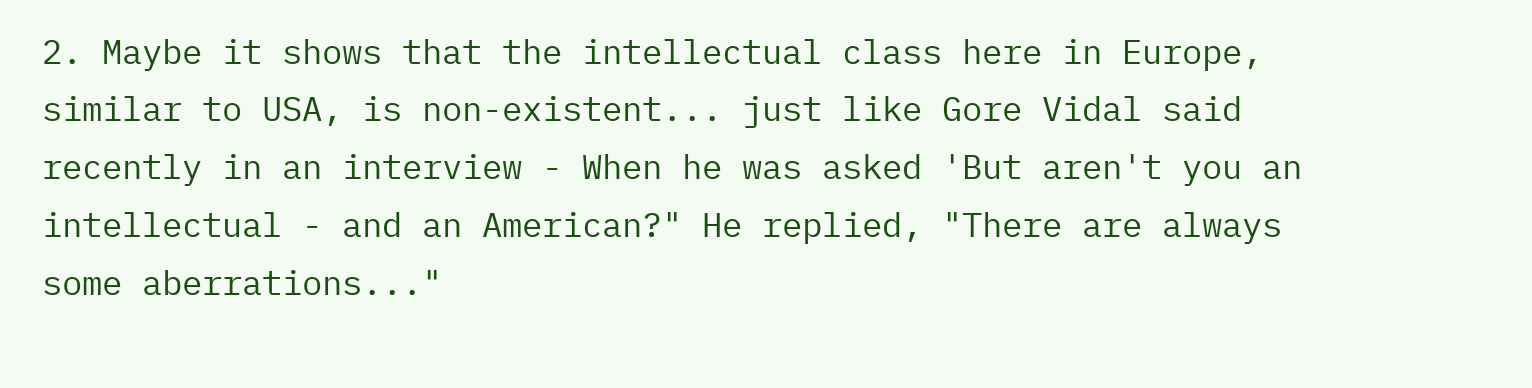2. Maybe it shows that the intellectual class here in Europe, similar to USA, is non-existent... just like Gore Vidal said recently in an interview - When he was asked 'But aren't you an intellectual - and an American?" He replied, "There are always some aberrations..."